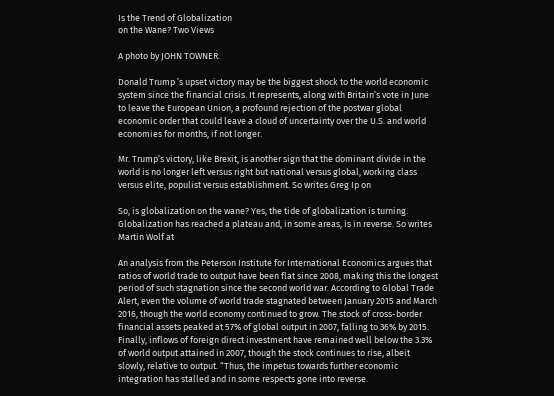Is the Trend of Globalization
on the Wane? Two Views

A photo by JOHN TOWNER.

Donald Trump ’s upset victory may be the biggest shock to the world economic system since the financial crisis. It represents, along with Britain’s vote in June to leave the European Union, a profound rejection of the postwar global economic order that could leave a cloud of uncertainty over the U.S. and world economies for months, if not longer.

Mr. Trump’s victory, like Brexit, is another sign that the dominant divide in the world is no longer left versus right but national versus global, working class versus elite, populist versus establishment. So writes Greg Ip on

So, is globalization on the wane? Yes, the tide of globalization is turning. Globalization has reached a plateau and, in some areas, is in reverse. So writes Martin Wolf at

An analysis from the Peterson Institute for International Economics argues that ratios of world trade to output have been flat since 2008, making this the longest period of such stagnation since the second world war. According to Global Trade Alert, even the volume of world trade stagnated between January 2015 and March 2016, though the world economy continued to grow. The stock of cross-border financial assets peaked at 57% of global output in 2007, falling to 36% by 2015. Finally, inflows of foreign direct investment have remained well below the 3.3% of world output attained in 2007, though the stock continues to rise, albeit slowly, relative to output. “Thus, the impetus towards further economic integration has stalled and in some respects gone into reverse.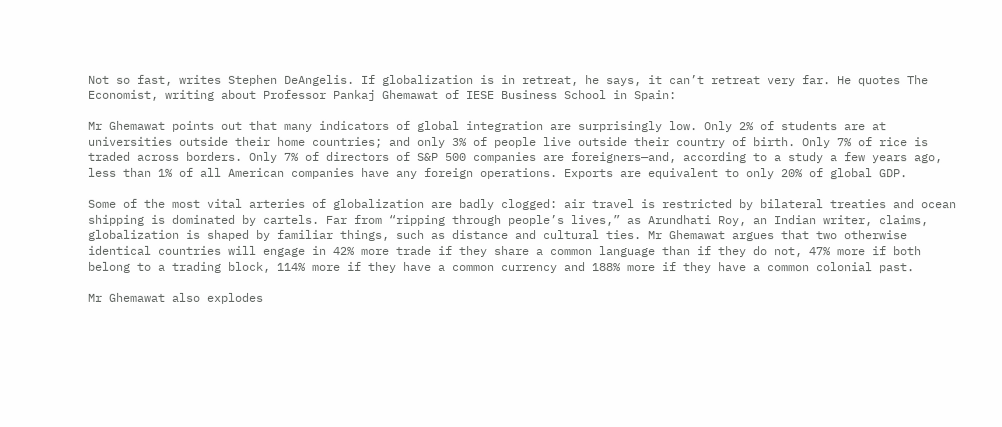Not so fast, writes Stephen DeAngelis. If globalization is in retreat, he says, it can’t retreat very far. He quotes The Economist, writing about Professor Pankaj Ghemawat of IESE Business School in Spain:

Mr Ghemawat points out that many indicators of global integration are surprisingly low. Only 2% of students are at universities outside their home countries; and only 3% of people live outside their country of birth. Only 7% of rice is traded across borders. Only 7% of directors of S&P 500 companies are foreigners—and, according to a study a few years ago, less than 1% of all American companies have any foreign operations. Exports are equivalent to only 20% of global GDP.

Some of the most vital arteries of globalization are badly clogged: air travel is restricted by bilateral treaties and ocean shipping is dominated by cartels. Far from “ripping through people’s lives,” as Arundhati Roy, an Indian writer, claims, globalization is shaped by familiar things, such as distance and cultural ties. Mr Ghemawat argues that two otherwise identical countries will engage in 42% more trade if they share a common language than if they do not, 47% more if both belong to a trading block, 114% more if they have a common currency and 188% more if they have a common colonial past.

Mr Ghemawat also explodes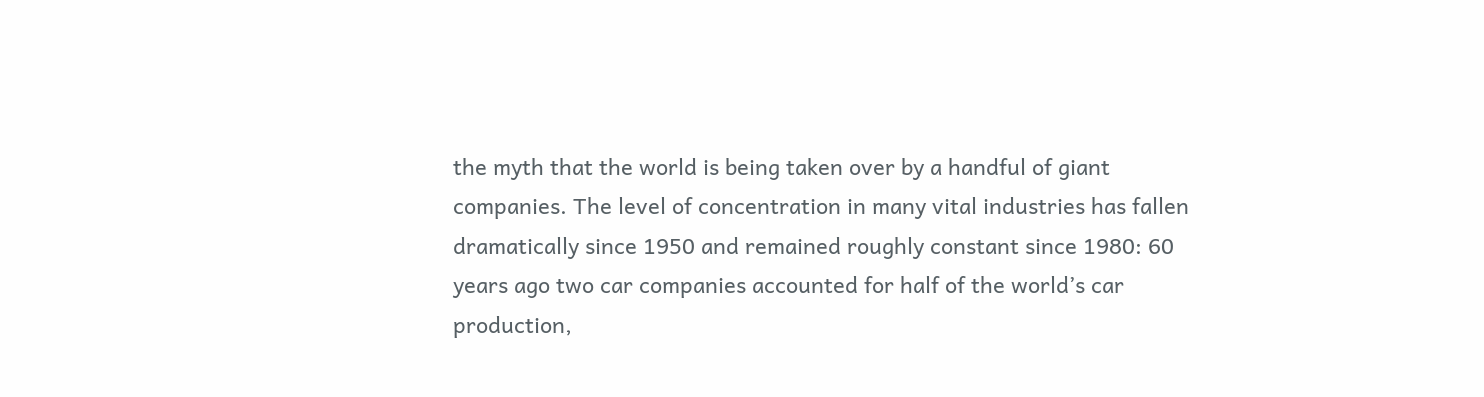the myth that the world is being taken over by a handful of giant companies. The level of concentration in many vital industries has fallen dramatically since 1950 and remained roughly constant since 1980: 60 years ago two car companies accounted for half of the world’s car production,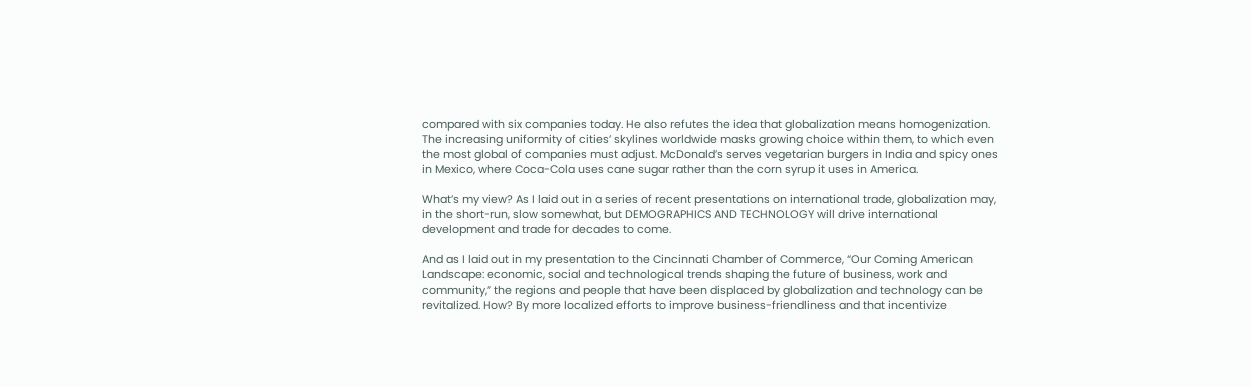compared with six companies today. He also refutes the idea that globalization means homogenization. The increasing uniformity of cities’ skylines worldwide masks growing choice within them, to which even the most global of companies must adjust. McDonald’s serves vegetarian burgers in India and spicy ones in Mexico, where Coca-Cola uses cane sugar rather than the corn syrup it uses in America.

What’s my view? As I laid out in a series of recent presentations on international trade, globalization may, in the short-run, slow somewhat, but DEMOGRAPHICS AND TECHNOLOGY will drive international development and trade for decades to come.

And as I laid out in my presentation to the Cincinnati Chamber of Commerce, “Our Coming American Landscape: economic, social and technological trends shaping the future of business, work and community,” the regions and people that have been displaced by globalization and technology can be revitalized. How? By more localized efforts to improve business-friendliness and that incentivize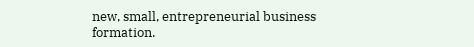new, small, entrepreneurial business formation.